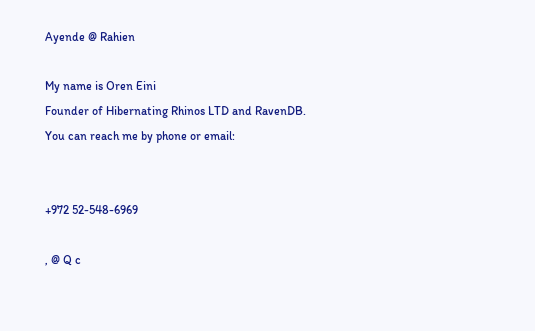Ayende @ Rahien

My name is Oren Eini
Founder of Hibernating Rhinos LTD and RavenDB.
You can reach me by phone or email:


+972 52-548-6969

, @ Q c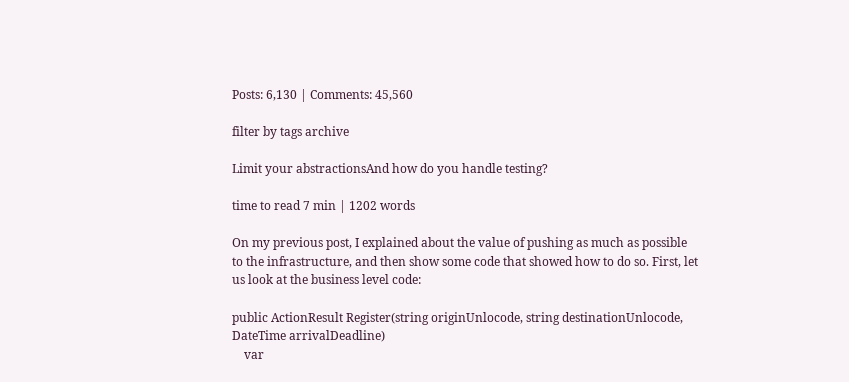Posts: 6,130 | Comments: 45,560

filter by tags archive

Limit your abstractionsAnd how do you handle testing?

time to read 7 min | 1202 words

On my previous post, I explained about the value of pushing as much as possible to the infrastructure, and then show some code that showed how to do so. First, let us look at the business level code:

public ActionResult Register(string originUnlocode, string destinationUnlocode, DateTime arrivalDeadline)
    var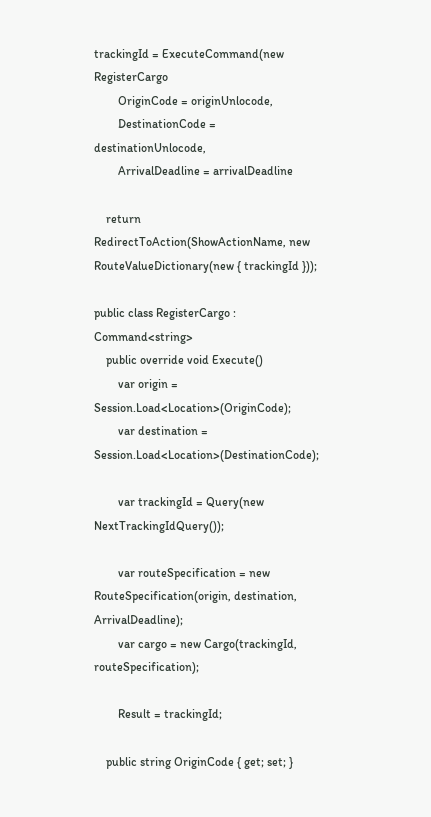trackingId = ExecuteCommand(new RegisterCargo
        OriginCode = originUnlocode,
        DestinationCode = destinationUnlocode,
        ArrivalDeadline = arrivalDeadline

    return RedirectToAction(ShowActionName, new RouteValueDictionary(new { trackingId }));

public class RegisterCargo : Command<string>
    public override void Execute()
        var origin = Session.Load<Location>(OriginCode);
        var destination = Session.Load<Location>(DestinationCode);

        var trackingId = Query(new NextTrackingIdQuery());

        var routeSpecification = new RouteSpecification(origin, destination, ArrivalDeadline);
        var cargo = new Cargo(trackingId, routeSpecification);

        Result = trackingId;

    public string OriginCode { get; set; }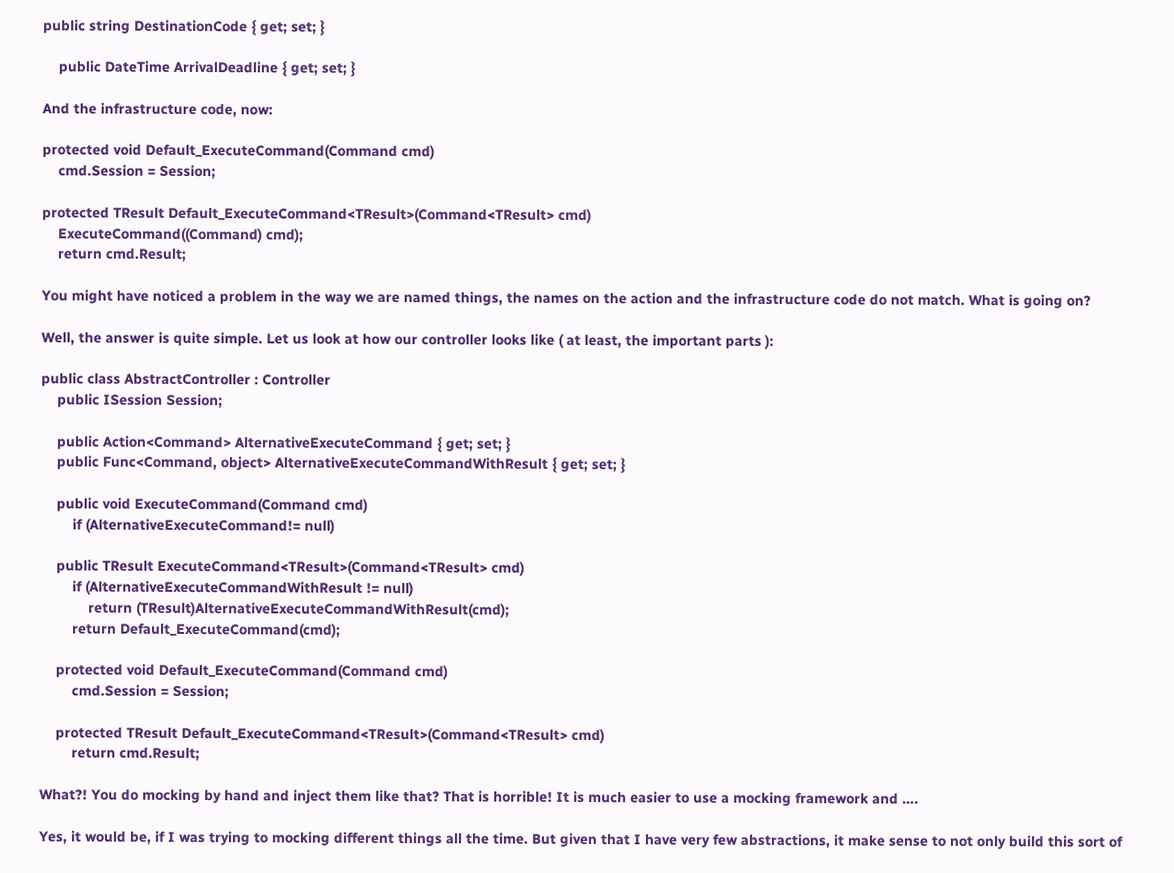public string DestinationCode { get; set; }

    public DateTime ArrivalDeadline { get; set; }

And the infrastructure code, now:

protected void Default_ExecuteCommand(Command cmd)
    cmd.Session = Session;

protected TResult Default_ExecuteCommand<TResult>(Command<TResult> cmd)
    ExecuteCommand((Command) cmd);
    return cmd.Result;

You might have noticed a problem in the way we are named things, the names on the action and the infrastructure code do not match. What is going on?

Well, the answer is quite simple. Let us look at how our controller looks like ( at least, the important parts ):

public class AbstractController : Controller
    public ISession Session;

    public Action<Command> AlternativeExecuteCommand { get; set; }
    public Func<Command, object> AlternativeExecuteCommandWithResult { get; set; }

    public void ExecuteCommand(Command cmd)
        if (AlternativeExecuteCommand!= null)

    public TResult ExecuteCommand<TResult>(Command<TResult> cmd)
        if (AlternativeExecuteCommandWithResult != null)
            return (TResult)AlternativeExecuteCommandWithResult(cmd);
        return Default_ExecuteCommand(cmd);

    protected void Default_ExecuteCommand(Command cmd)
        cmd.Session = Session;

    protected TResult Default_ExecuteCommand<TResult>(Command<TResult> cmd)
        return cmd.Result;

What?! You do mocking by hand and inject them like that? That is horrible! It is much easier to use a mocking framework and ….

Yes, it would be, if I was trying to mocking different things all the time. But given that I have very few abstractions, it make sense to not only build this sort of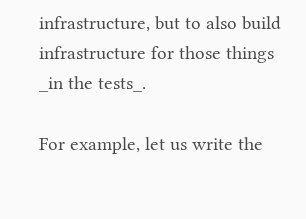infrastructure, but to also build infrastructure for those things _in the tests_.

For example, let us write the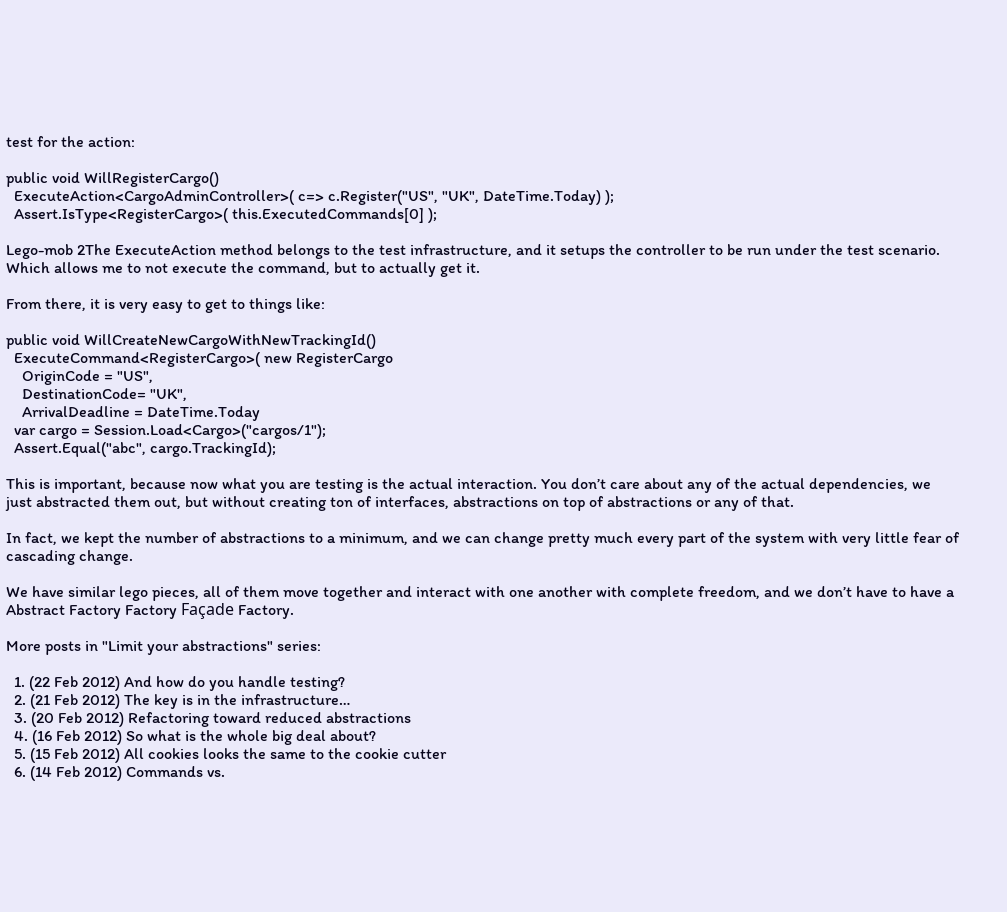test for the action:

public void WillRegisterCargo()
  ExecuteAction<CargoAdminController>( c=> c.Register("US", "UK", DateTime.Today) );
  Assert.IsType<RegisterCargo>( this.ExecutedCommands[0] );

Lego-mob 2The ExecuteAction method belongs to the test infrastructure, and it setups the controller to be run under the test scenario. Which allows me to not execute the command, but to actually get it.

From there, it is very easy to get to things like:

public void WillCreateNewCargoWithNewTrackingId()
  ExecuteCommand<RegisterCargo>( new RegisterCargo
    OriginCode = "US",
    DestinationCode= "UK",
    ArrivalDeadline = DateTime.Today
  var cargo = Session.Load<Cargo>("cargos/1");
  Assert.Equal("abc", cargo.TrackingId);

This is important, because now what you are testing is the actual interaction. You don’t care about any of the actual dependencies, we just abstracted them out, but without creating ton of interfaces, abstractions on top of abstractions or any of that.

In fact, we kept the number of abstractions to a minimum, and we can change pretty much every part of the system with very little fear of cascading change.

We have similar lego pieces, all of them move together and interact with one another with complete freedom, and we don’t have to have a Abstract Factory Factory Façade Factory.

More posts in "Limit your abstractions" series:

  1. (22 Feb 2012) And how do you handle testing?
  2. (21 Feb 2012) The key is in the infrastructure…
  3. (20 Feb 2012) Refactoring toward reduced abstractions
  4. (16 Feb 2012) So what is the whole big deal about?
  5. (15 Feb 2012) All cookies looks the same to the cookie cutter
  6. (14 Feb 2012) Commands vs.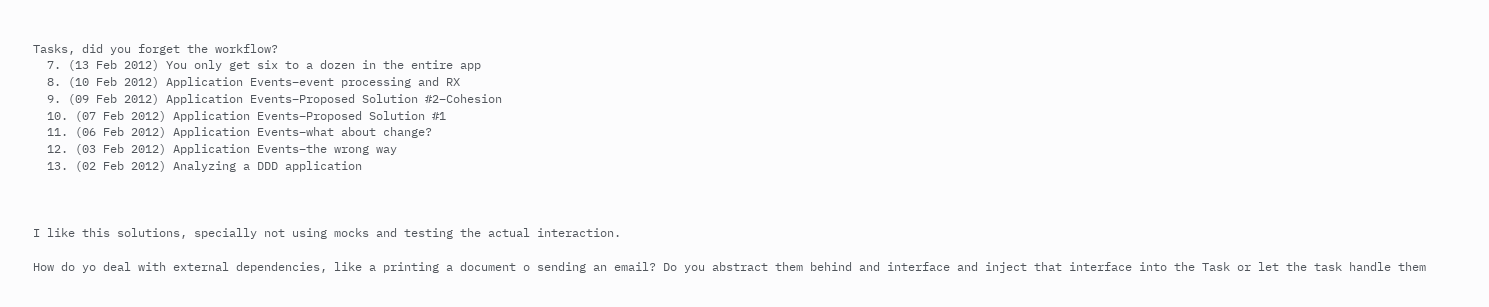Tasks, did you forget the workflow?
  7. (13 Feb 2012) You only get six to a dozen in the entire app
  8. (10 Feb 2012) Application Events–event processing and RX
  9. (09 Feb 2012) Application Events–Proposed Solution #2–Cohesion
  10. (07 Feb 2012) Application Events–Proposed Solution #1
  11. (06 Feb 2012) Application Events–what about change?
  12. (03 Feb 2012) Application Events–the wrong way
  13. (02 Feb 2012) Analyzing a DDD application



I like this solutions, specially not using mocks and testing the actual interaction.

How do yo deal with external dependencies, like a printing a document o sending an email? Do you abstract them behind and interface and inject that interface into the Task or let the task handle them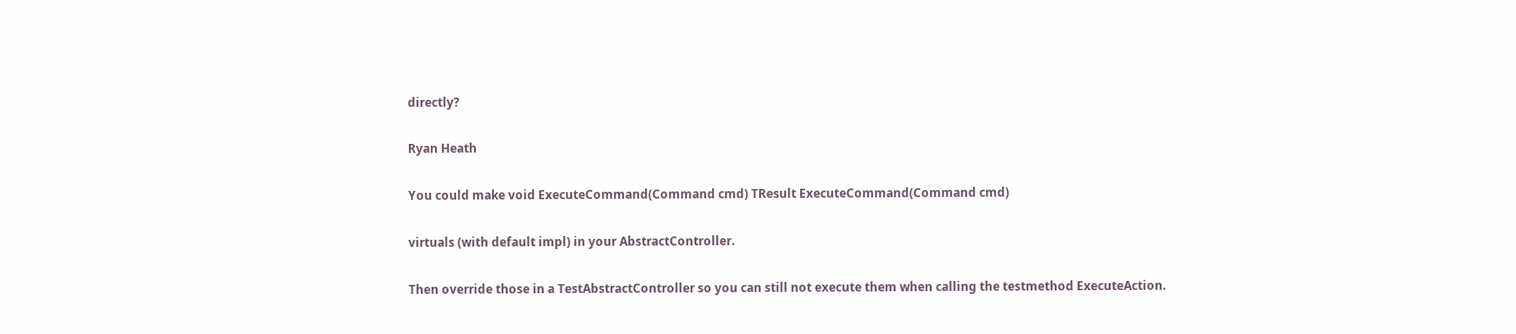directly?

Ryan Heath

You could make void ExecuteCommand(Command cmd) TResult ExecuteCommand(Command cmd)

virtuals (with default impl) in your AbstractController.

Then override those in a TestAbstractController so you can still not execute them when calling the testmethod ExecuteAction.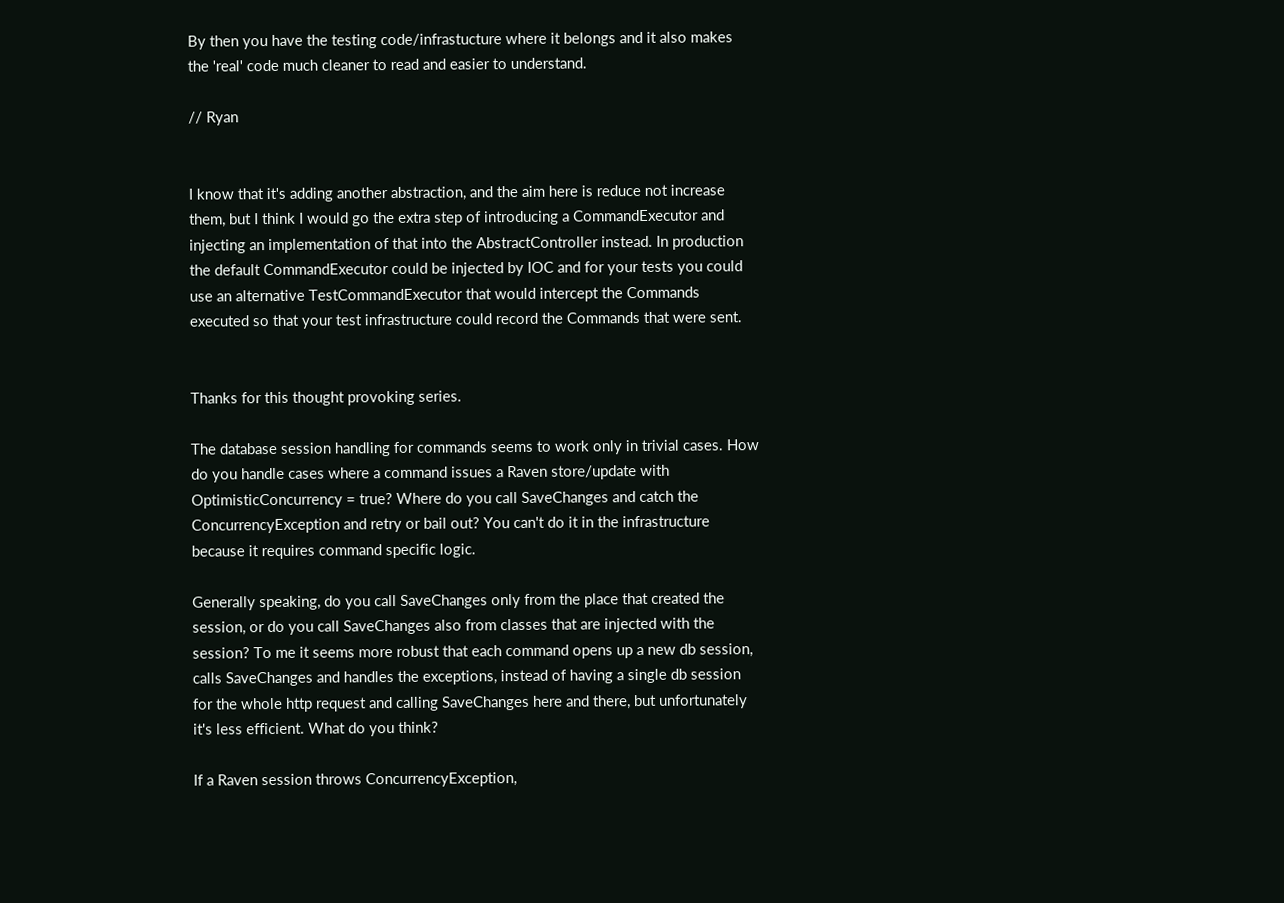By then you have the testing code/infrastucture where it belongs and it also makes the 'real' code much cleaner to read and easier to understand.

// Ryan


I know that it's adding another abstraction, and the aim here is reduce not increase them, but I think I would go the extra step of introducing a CommandExecutor and injecting an implementation of that into the AbstractController instead. In production the default CommandExecutor could be injected by IOC and for your tests you could use an alternative TestCommandExecutor that would intercept the Commands executed so that your test infrastructure could record the Commands that were sent.


Thanks for this thought provoking series.

The database session handling for commands seems to work only in trivial cases. How do you handle cases where a command issues a Raven store/update with OptimisticConcurrency = true? Where do you call SaveChanges and catch the ConcurrencyException and retry or bail out? You can't do it in the infrastructure because it requires command specific logic.

Generally speaking, do you call SaveChanges only from the place that created the session, or do you call SaveChanges also from classes that are injected with the session? To me it seems more robust that each command opens up a new db session, calls SaveChanges and handles the exceptions, instead of having a single db session for the whole http request and calling SaveChanges here and there, but unfortunately it's less efficient. What do you think?

If a Raven session throws ConcurrencyException,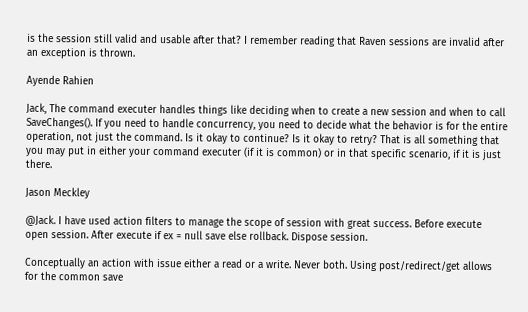is the session still valid and usable after that? I remember reading that Raven sessions are invalid after an exception is thrown.

Ayende Rahien

Jack, The command executer handles things like deciding when to create a new session and when to call SaveChanges(). If you need to handle concurrency, you need to decide what the behavior is for the entire operation, not just the command. Is it okay to continue? Is it okay to retry? That is all something that you may put in either your command executer (if it is common) or in that specific scenario, if it is just there.

Jason Meckley

@Jack. I have used action filters to manage the scope of session with great success. Before execute open session. After execute if ex = null save else rollback. Dispose session.

Conceptually an action with issue either a read or a write. Never both. Using post/redirect/get allows for the common save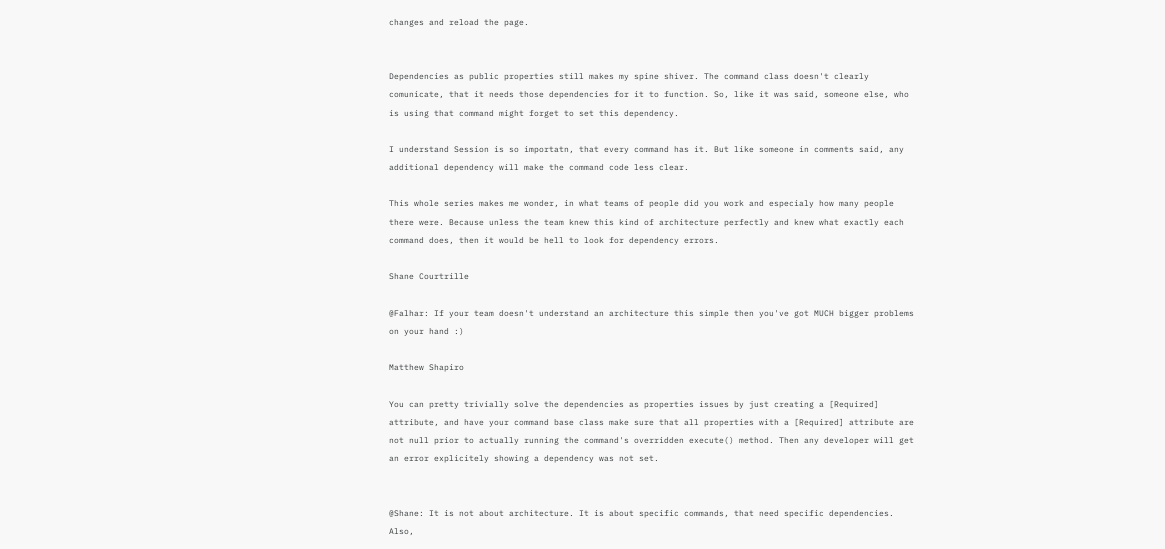changes and reload the page.


Dependencies as public properties still makes my spine shiver. The command class doesn't clearly comunicate, that it needs those dependencies for it to function. So, like it was said, someone else, who is using that command might forget to set this dependency.

I understand Session is so importatn, that every command has it. But like someone in comments said, any additional dependency will make the command code less clear.

This whole series makes me wonder, in what teams of people did you work and especialy how many people there were. Because unless the team knew this kind of architecture perfectly and knew what exactly each command does, then it would be hell to look for dependency errors.

Shane Courtrille

@Falhar: If your team doesn't understand an architecture this simple then you've got MUCH bigger problems on your hand :)

Matthew Shapiro

You can pretty trivially solve the dependencies as properties issues by just creating a [Required] attribute, and have your command base class make sure that all properties with a [Required] attribute are not null prior to actually running the command's overridden execute() method. Then any developer will get an error explicitely showing a dependency was not set.


@Shane: It is not about architecture. It is about specific commands, that need specific dependencies. Also,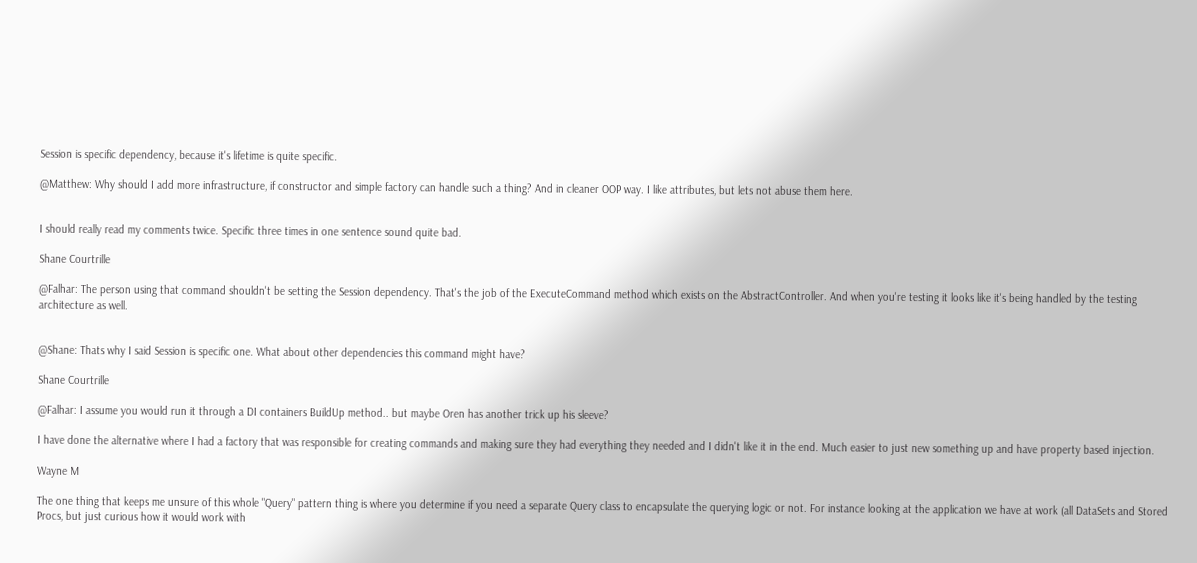Session is specific dependency, because it's lifetime is quite specific.

@Matthew: Why should I add more infrastructure, if constructor and simple factory can handle such a thing? And in cleaner OOP way. I like attributes, but lets not abuse them here.


I should really read my comments twice. Specific three times in one sentence sound quite bad.

Shane Courtrille

@Falhar: The person using that command shouldn't be setting the Session dependency. That's the job of the ExecuteCommand method which exists on the AbstractController. And when you're testing it looks like it's being handled by the testing architecture as well.


@Shane: Thats why I said Session is specific one. What about other dependencies this command might have?

Shane Courtrille

@Falhar: I assume you would run it through a DI containers BuildUp method.. but maybe Oren has another trick up his sleeve?

I have done the alternative where I had a factory that was responsible for creating commands and making sure they had everything they needed and I didn't like it in the end. Much easier to just new something up and have property based injection.

Wayne M

The one thing that keeps me unsure of this whole "Query" pattern thing is where you determine if you need a separate Query class to encapsulate the querying logic or not. For instance looking at the application we have at work (all DataSets and Stored Procs, but just curious how it would work with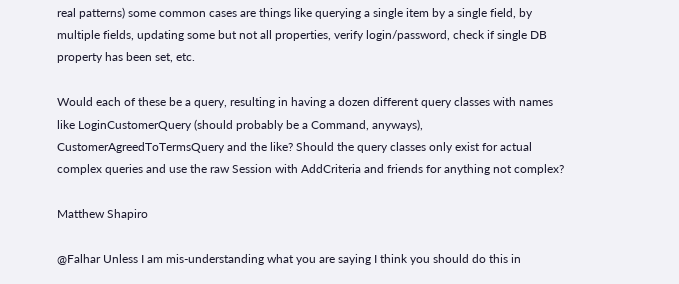real patterns) some common cases are things like querying a single item by a single field, by multiple fields, updating some but not all properties, verify login/password, check if single DB property has been set, etc.

Would each of these be a query, resulting in having a dozen different query classes with names like LoginCustomerQuery (should probably be a Command, anyways), CustomerAgreedToTermsQuery and the like? Should the query classes only exist for actual complex queries and use the raw Session with AddCriteria and friends for anything not complex?

Matthew Shapiro

@Falhar Unless I am mis-understanding what you are saying I think you should do this in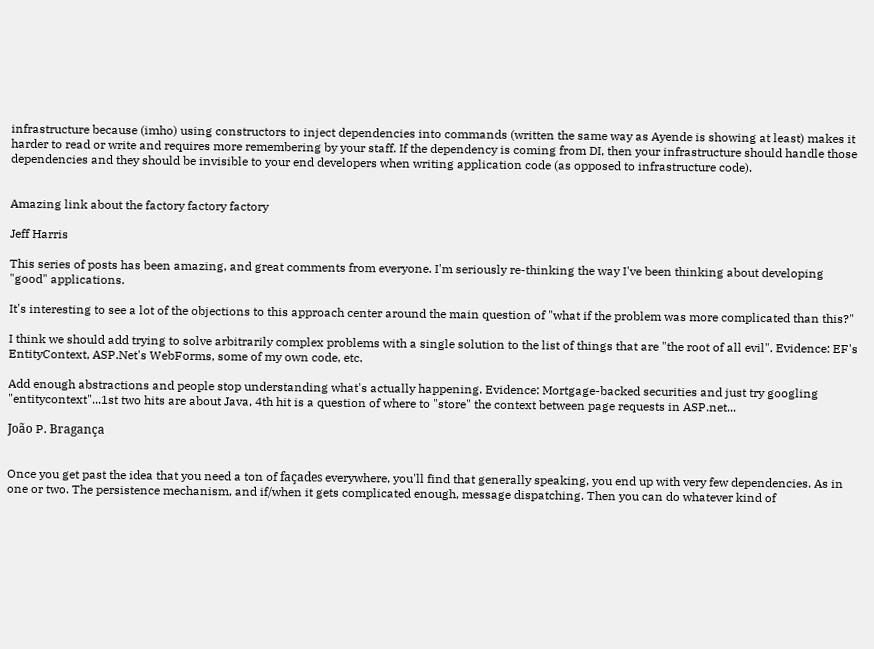infrastructure because (imho) using constructors to inject dependencies into commands (written the same way as Ayende is showing at least) makes it harder to read or write and requires more remembering by your staff. If the dependency is coming from DI, then your infrastructure should handle those dependencies and they should be invisible to your end developers when writing application code (as opposed to infrastructure code).


Amazing link about the factory factory factory

Jeff Harris

This series of posts has been amazing, and great comments from everyone. I'm seriously re-thinking the way I've been thinking about developing "good" applications.

It's interesting to see a lot of the objections to this approach center around the main question of "what if the problem was more complicated than this?"

I think we should add trying to solve arbitrarily complex problems with a single solution to the list of things that are "the root of all evil". Evidence: EF's EntityContext, ASP.Net's WebForms, some of my own code, etc.

Add enough abstractions and people stop understanding what's actually happening. Evidence: Mortgage-backed securities and just try googling "entitycontext"...1st two hits are about Java, 4th hit is a question of where to "store" the context between page requests in ASP.net...

João P. Bragança


Once you get past the idea that you need a ton of façades everywhere, you'll find that generally speaking, you end up with very few dependencies. As in one or two. The persistence mechanism, and if/when it gets complicated enough, message dispatching. Then you can do whatever kind of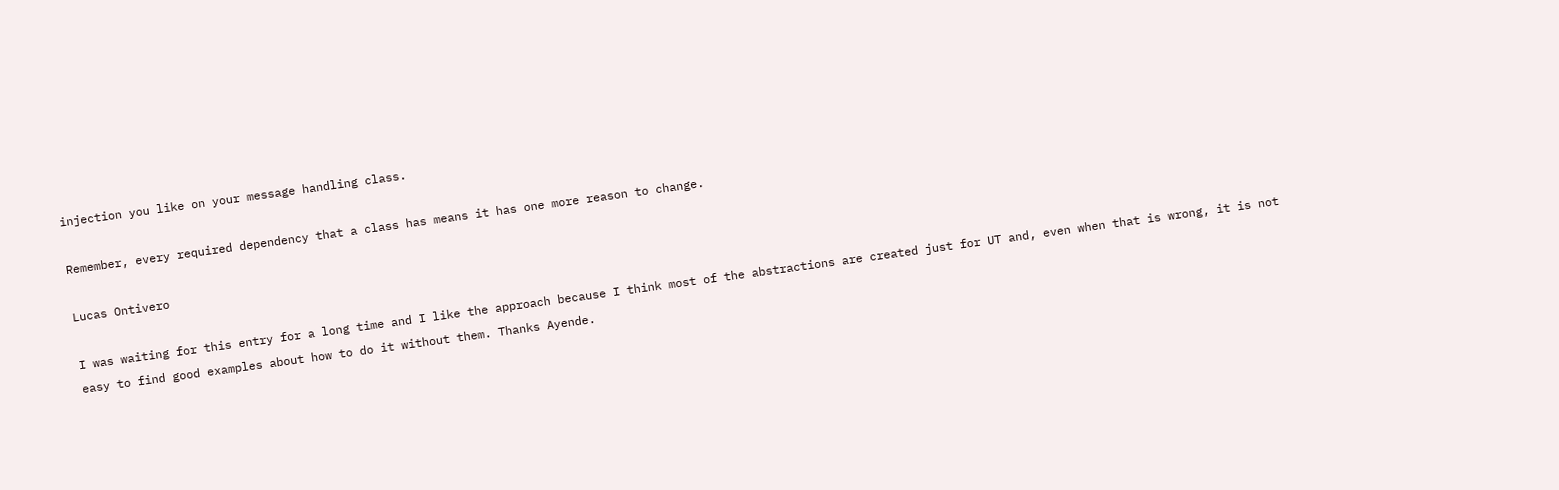injection you like on your message handling class.

Remember, every required dependency that a class has means it has one more reason to change.

Lucas Ontivero

I was waiting for this entry for a long time and I like the approach because I think most of the abstractions are created just for UT and, even when that is wrong, it is not easy to find good examples about how to do it without them. Thanks Ayende.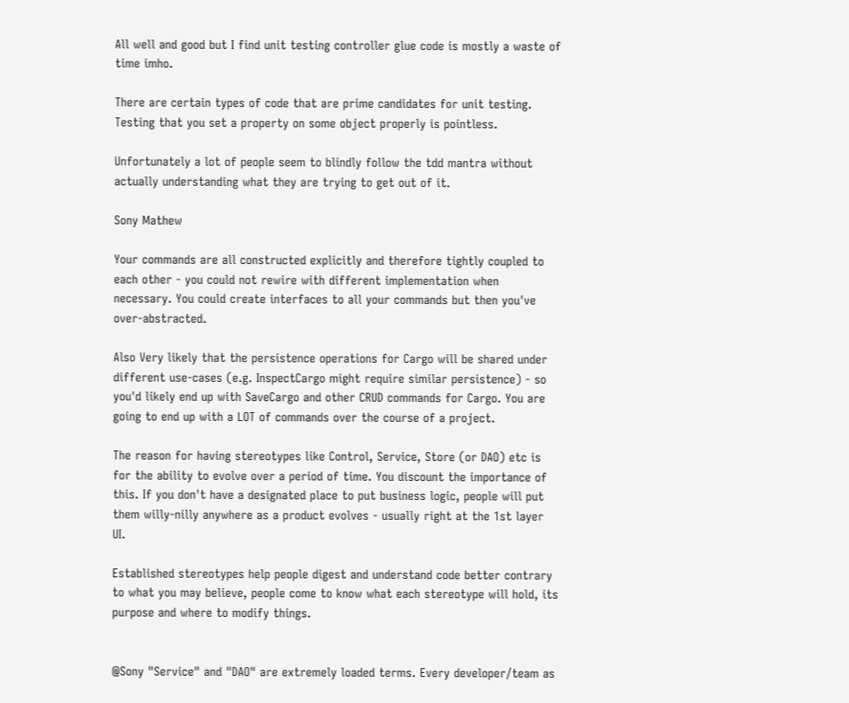All well and good but I find unit testing controller glue code is mostly a waste of time imho.

There are certain types of code that are prime candidates for unit testing. Testing that you set a property on some object properly is pointless.

Unfortunately a lot of people seem to blindly follow the tdd mantra without actually understanding what they are trying to get out of it.

Sony Mathew

Your commands are all constructed explicitly and therefore tightly coupled to each other - you could not rewire with different implementation when necessary. You could create interfaces to all your commands but then you've over-abstracted.

Also Very likely that the persistence operations for Cargo will be shared under different use-cases (e.g. InspectCargo might require similar persistence) - so you'd likely end up with SaveCargo and other CRUD commands for Cargo. You are going to end up with a LOT of commands over the course of a project.

The reason for having stereotypes like Control, Service, Store (or DAO) etc is for the ability to evolve over a period of time. You discount the importance of this. If you don't have a designated place to put business logic, people will put them willy-nilly anywhere as a product evolves - usually right at the 1st layer UI.

Established stereotypes help people digest and understand code better contrary to what you may believe, people come to know what each stereotype will hold, its purpose and where to modify things.


@Sony "Service" and "DAO" are extremely loaded terms. Every developer/team as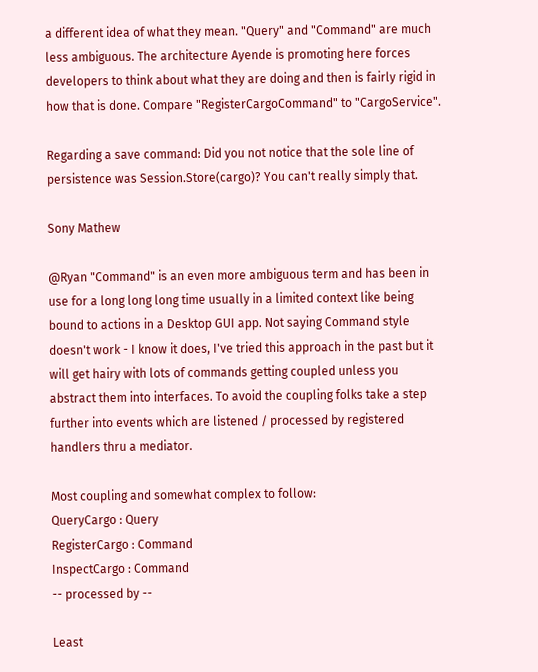a different idea of what they mean. "Query" and "Command" are much less ambiguous. The architecture Ayende is promoting here forces developers to think about what they are doing and then is fairly rigid in how that is done. Compare "RegisterCargoCommand" to "CargoService".

Regarding a save command: Did you not notice that the sole line of persistence was Session.Store(cargo)? You can't really simply that.

Sony Mathew

@Ryan "Command" is an even more ambiguous term and has been in use for a long long long time usually in a limited context like being bound to actions in a Desktop GUI app. Not saying Command style doesn't work - I know it does, I've tried this approach in the past but it will get hairy with lots of commands getting coupled unless you abstract them into interfaces. To avoid the coupling folks take a step further into events which are listened / processed by registered handlers thru a mediator.

Most coupling and somewhat complex to follow:
QueryCargo : Query
RegisterCargo : Command
InspectCargo : Command
-- processed by --

Least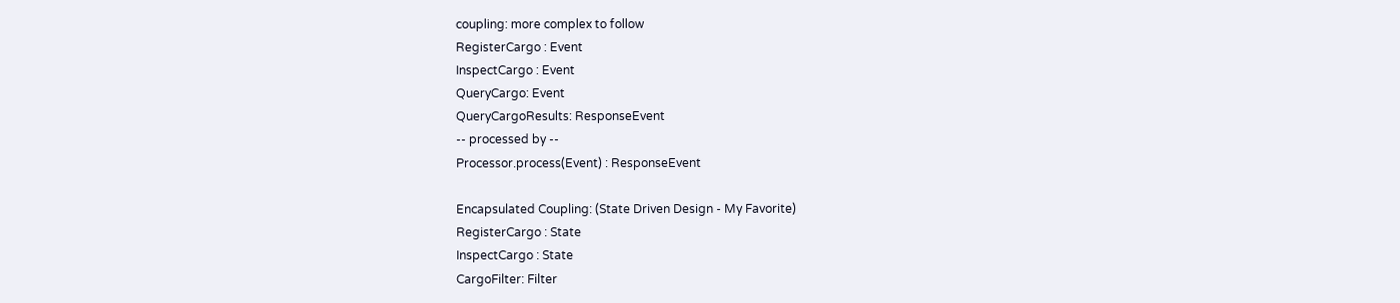coupling: more complex to follow
RegisterCargo : Event
InspectCargo : Event
QueryCargo: Event
QueryCargoResults: ResponseEvent
-- processed by --
Processor.process(Event) : ResponseEvent

Encapsulated Coupling: (State Driven Design - My Favorite)
RegisterCargo : State
InspectCargo : State
CargoFilter: Filter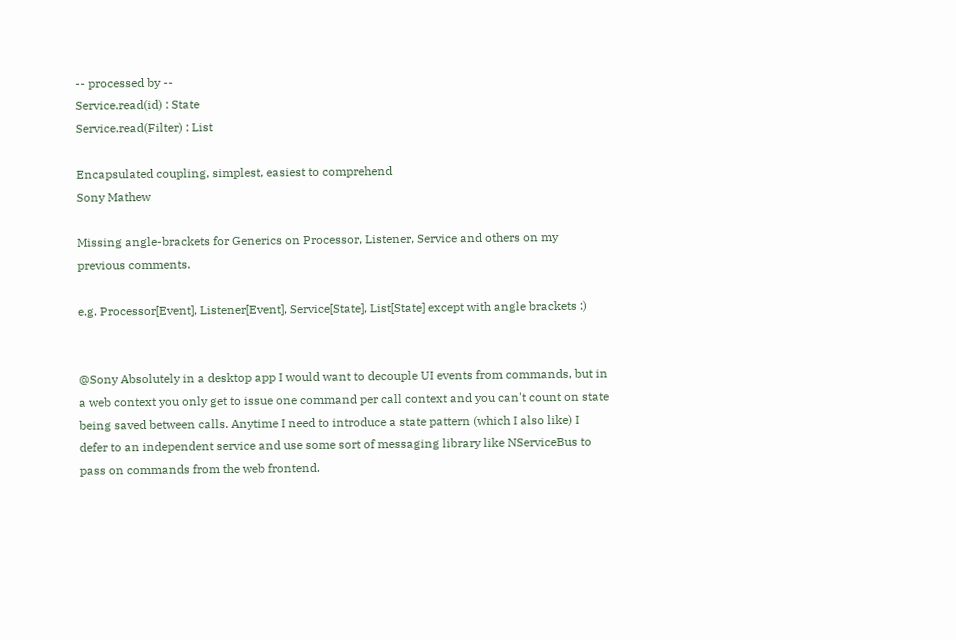-- processed by --
Service.read(id) : State
Service.read(Filter) : List

Encapsulated coupling, simplest, easiest to comprehend
Sony Mathew

Missing angle-brackets for Generics on Processor, Listener, Service and others on my previous comments.

e.g. Processor[Event], Listener[Event], Service[State], List[State] except with angle brackets :)


@Sony Absolutely in a desktop app I would want to decouple UI events from commands, but in a web context you only get to issue one command per call context and you can't count on state being saved between calls. Anytime I need to introduce a state pattern (which I also like) I defer to an independent service and use some sort of messaging library like NServiceBus to pass on commands from the web frontend.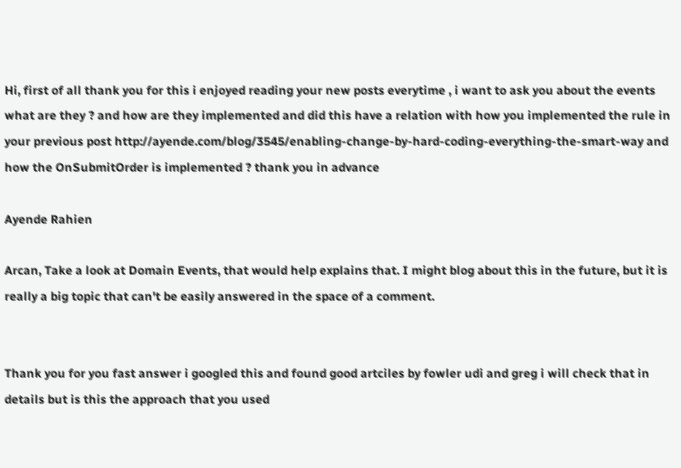Hi, first of all thank you for this i enjoyed reading your new posts everytime , i want to ask you about the events what are they ? and how are they implemented and did this have a relation with how you implemented the rule in your previous post http://ayende.com/blog/3545/enabling-change-by-hard-coding-everything-the-smart-way and how the OnSubmitOrder is implemented ? thank you in advance

Ayende Rahien

Arcan, Take a look at Domain Events, that would help explains that. I might blog about this in the future, but it is really a big topic that can't be easily answered in the space of a comment.


Thank you for you fast answer i googled this and found good artciles by fowler udi and greg i will check that in details but is this the approach that you used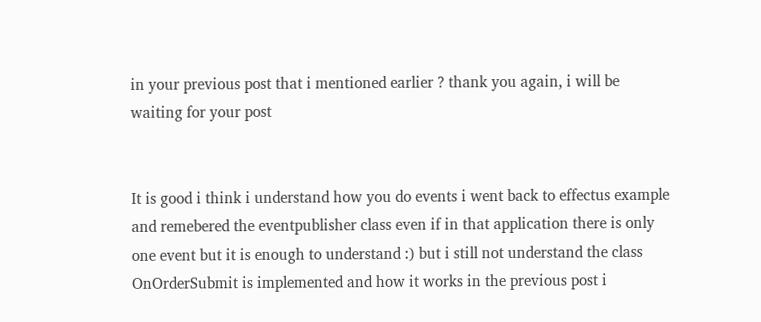in your previous post that i mentioned earlier ? thank you again, i will be waiting for your post


It is good i think i understand how you do events i went back to effectus example and remebered the eventpublisher class even if in that application there is only one event but it is enough to understand :) but i still not understand the class OnOrderSubmit is implemented and how it works in the previous post i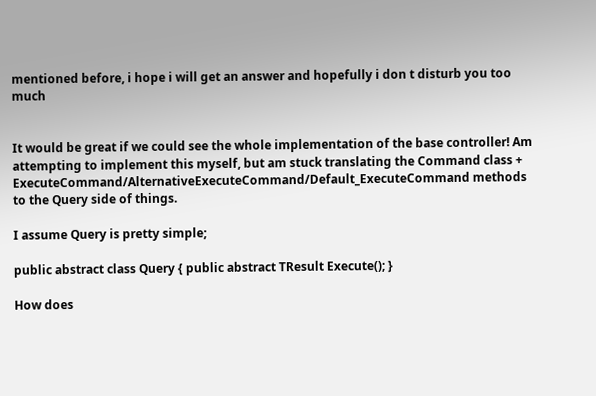mentioned before, i hope i will get an answer and hopefully i don t disturb you too much


It would be great if we could see the whole implementation of the base controller! Am attempting to implement this myself, but am stuck translating the Command class + ExecuteCommand/AlternativeExecuteCommand/Default_ExecuteCommand methods to the Query side of things.

I assume Query is pretty simple;

public abstract class Query { public abstract TResult Execute(); }

How does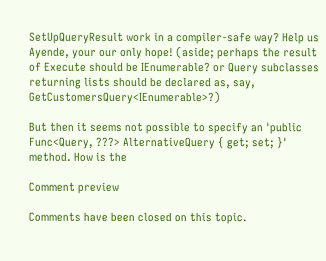SetUpQueryResult work in a compiler-safe way? Help us Ayende, your our only hope! (aside; perhaps the result of Execute should be IEnumerable? or Query subclasses returning lists should be declared as, say, GetCustomersQuery<IEnumerable>?)

But then it seems not possible to specify an 'public Func<Query, ???> AlternativeQuery { get; set; }' method. How is the

Comment preview

Comments have been closed on this topic.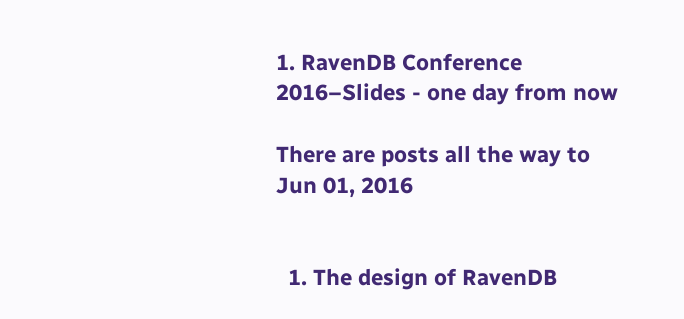1. RavenDB Conference 2016–Slides - one day from now

There are posts all the way to Jun 01, 2016


  1. The design of RavenDB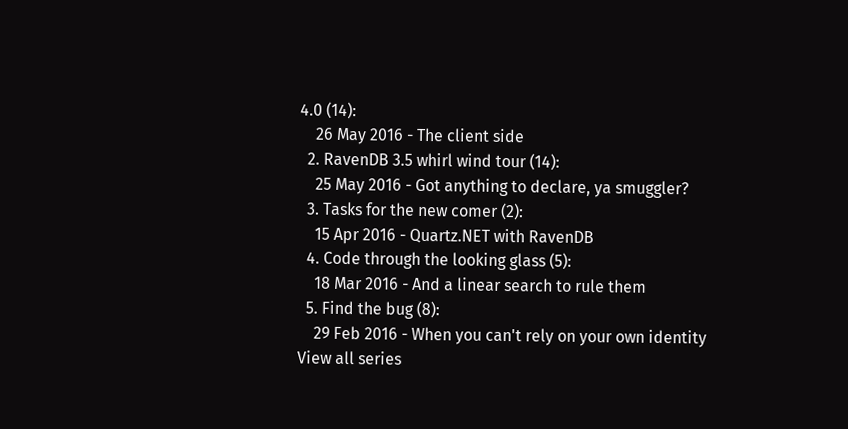4.0 (14):
    26 May 2016 - The client side
  2. RavenDB 3.5 whirl wind tour (14):
    25 May 2016 - Got anything to declare, ya smuggler?
  3. Tasks for the new comer (2):
    15 Apr 2016 - Quartz.NET with RavenDB
  4. Code through the looking glass (5):
    18 Mar 2016 - And a linear search to rule them
  5. Find the bug (8):
    29 Feb 2016 - When you can't rely on your own identity
View all series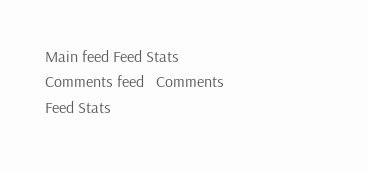Main feed Feed Stats
Comments feed   Comments Feed Stats